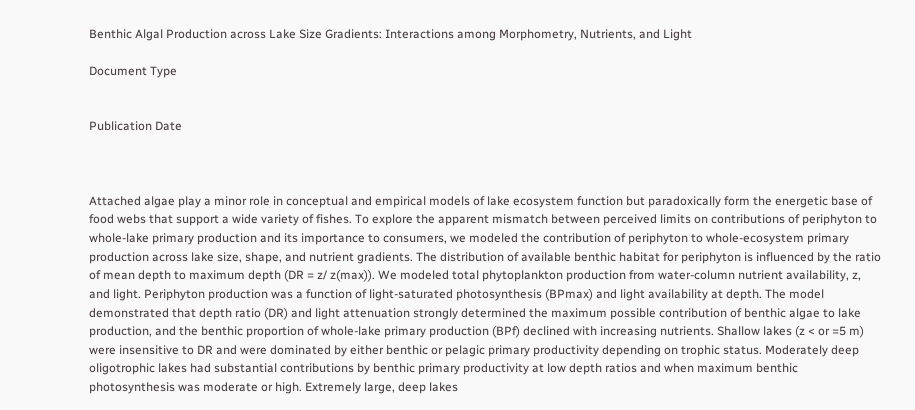Benthic Algal Production across Lake Size Gradients: Interactions among Morphometry, Nutrients, and Light

Document Type


Publication Date



Attached algae play a minor role in conceptual and empirical models of lake ecosystem function but paradoxically form the energetic base of food webs that support a wide variety of fishes. To explore the apparent mismatch between perceived limits on contributions of periphyton to whole-lake primary production and its importance to consumers, we modeled the contribution of periphyton to whole-ecosystem primary production across lake size, shape, and nutrient gradients. The distribution of available benthic habitat for periphyton is influenced by the ratio of mean depth to maximum depth (DR = z/ z(max)). We modeled total phytoplankton production from water-column nutrient availability, z, and light. Periphyton production was a function of light-saturated photosynthesis (BPmax) and light availability at depth. The model demonstrated that depth ratio (DR) and light attenuation strongly determined the maximum possible contribution of benthic algae to lake production, and the benthic proportion of whole-lake primary production (BPf) declined with increasing nutrients. Shallow lakes (z < or =5 m) were insensitive to DR and were dominated by either benthic or pelagic primary productivity depending on trophic status. Moderately deep oligotrophic lakes had substantial contributions by benthic primary productivity at low depth ratios and when maximum benthic photosynthesis was moderate or high. Extremely large, deep lakes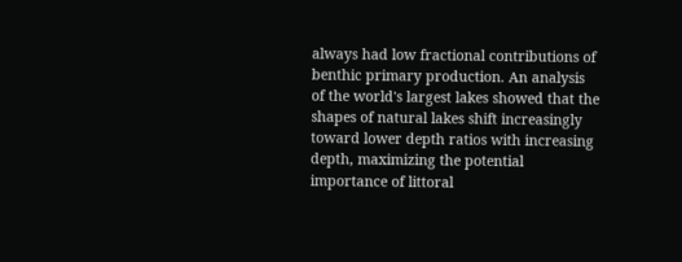always had low fractional contributions of benthic primary production. An analysis of the world's largest lakes showed that the shapes of natural lakes shift increasingly toward lower depth ratios with increasing depth, maximizing the potential importance of littoral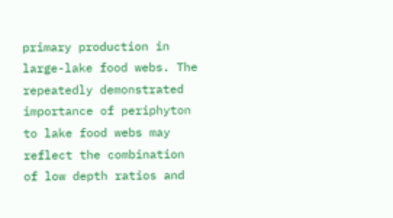primary production in large-lake food webs. The repeatedly demonstrated importance of periphyton to lake food webs may reflect the combination of low depth ratios and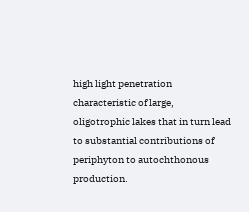high light penetration characteristic of large, oligotrophic lakes that in turn lead to substantial contributions of periphyton to autochthonous production.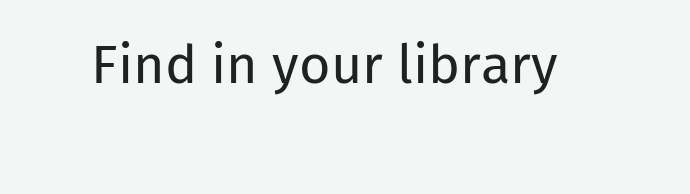Find in your library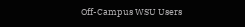Off-Campus WSU Users